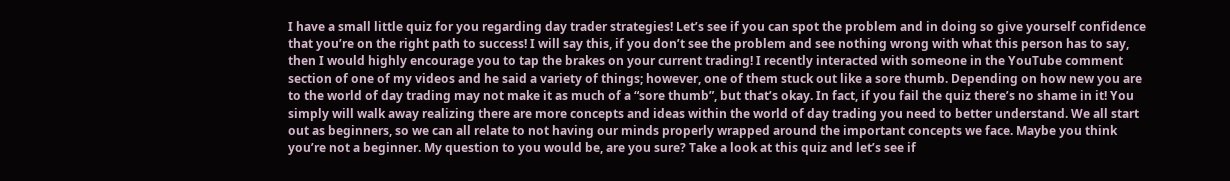I have a small little quiz for you regarding day trader strategies! Let’s see if you can spot the problem and in doing so give yourself confidence that you’re on the right path to success! I will say this, if you don’t see the problem and see nothing wrong with what this person has to say, then I would highly encourage you to tap the brakes on your current trading! I recently interacted with someone in the YouTube comment section of one of my videos and he said a variety of things; however, one of them stuck out like a sore thumb. Depending on how new you are to the world of day trading may not make it as much of a “sore thumb”, but that’s okay. In fact, if you fail the quiz there’s no shame in it! You simply will walk away realizing there are more concepts and ideas within the world of day trading you need to better understand. We all start out as beginners, so we can all relate to not having our minds properly wrapped around the important concepts we face. Maybe you think you’re not a beginner. My question to you would be, are you sure? Take a look at this quiz and let’s see if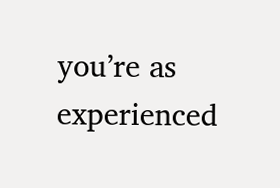you’re as experienced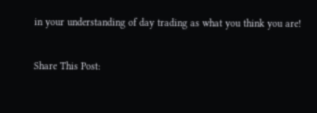in your understanding of day trading as what you think you are!

Share This Post: